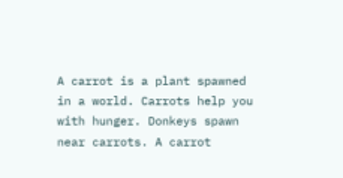A carrot is a plant spawned in a world. Carrots help you with hunger. Donkeys spawn near carrots. A carrot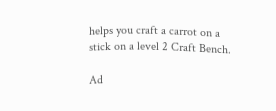helps you craft a carrot on a stick on a level 2 Craft Bench.

Ad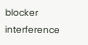blocker interference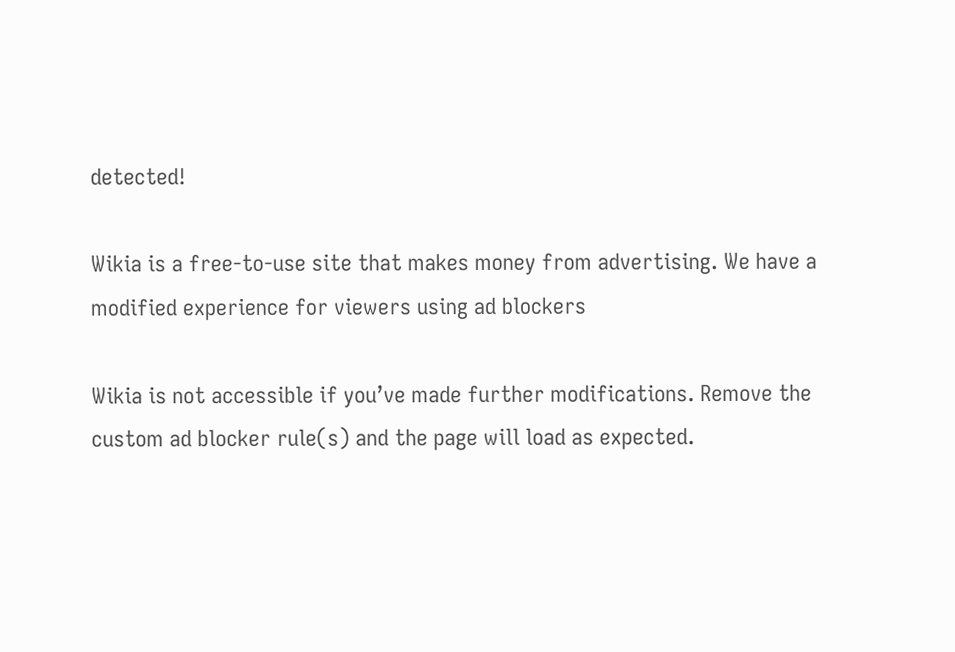detected!

Wikia is a free-to-use site that makes money from advertising. We have a modified experience for viewers using ad blockers

Wikia is not accessible if you’ve made further modifications. Remove the custom ad blocker rule(s) and the page will load as expected.